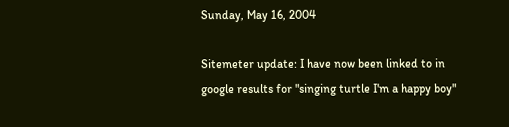Sunday, May 16, 2004

Sitemeter update: I have now been linked to in google results for "singing turtle I'm a happy boy"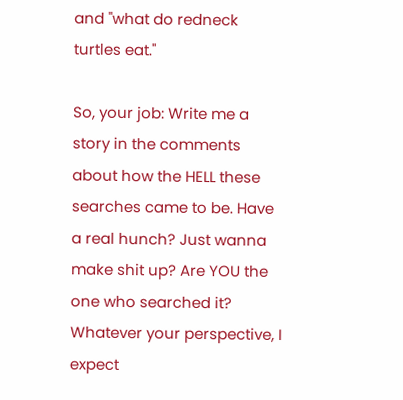and "what do redneck turtles eat."

So, your job: Write me a story in the comments about how the HELL these searches came to be. Have a real hunch? Just wanna make shit up? Are YOU the one who searched it? Whatever your perspective, I expect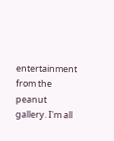entertainment from the peanut gallery. I'm all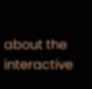about the interactive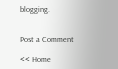blogging.


Post a Comment

<< Home